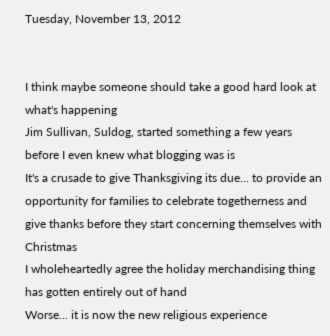Tuesday, November 13, 2012


I think maybe someone should take a good hard look at what's happening
Jim Sullivan, Suldog, started something a few years before I even knew what blogging was is
It's a crusade to give Thanksgiving its due... to provide an opportunity for families to celebrate togetherness and give thanks before they start concerning themselves with Christmas
I wholeheartedly agree the holiday merchandising thing has gotten entirely out of hand
Worse... it is now the new religious experience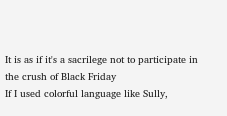It is as if it's a sacrilege not to participate in the crush of Black Friday
If I used colorful language like Sully,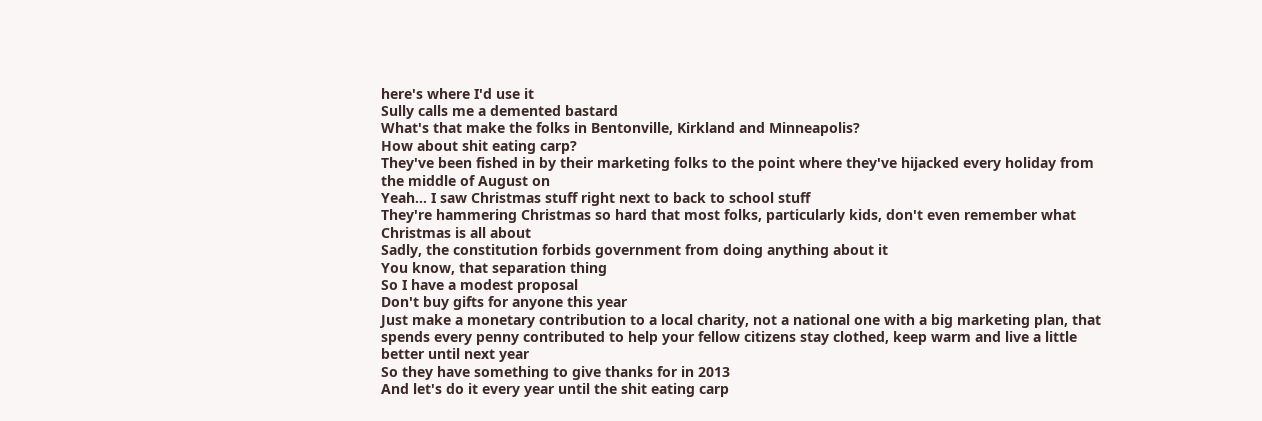here's where I'd use it
Sully calls me a demented bastard
What's that make the folks in Bentonville, Kirkland and Minneapolis?
How about shit eating carp?
They've been fished in by their marketing folks to the point where they've hijacked every holiday from the middle of August on
Yeah... I saw Christmas stuff right next to back to school stuff
They're hammering Christmas so hard that most folks, particularly kids, don't even remember what Christmas is all about
Sadly, the constitution forbids government from doing anything about it
You know, that separation thing
So I have a modest proposal
Don't buy gifts for anyone this year
Just make a monetary contribution to a local charity, not a national one with a big marketing plan, that spends every penny contributed to help your fellow citizens stay clothed, keep warm and live a little better until next year
So they have something to give thanks for in 2013
And let's do it every year until the shit eating carp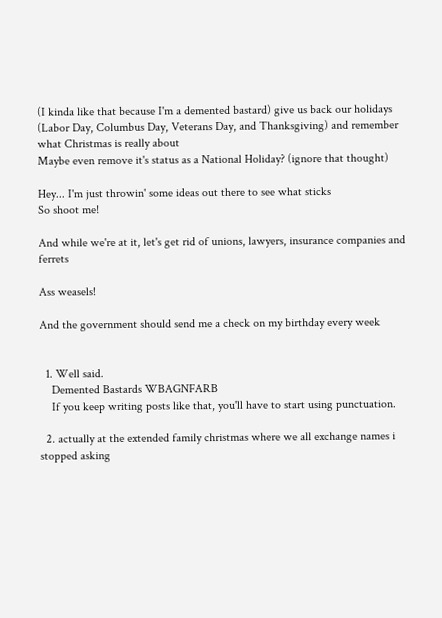(I kinda like that because I'm a demented bastard) give us back our holidays (Labor Day, Columbus Day, Veterans Day, and Thanksgiving) and remember what Christmas is really about
Maybe even remove it's status as a National Holiday? (ignore that thought)

Hey... I'm just throwin' some ideas out there to see what sticks
So shoot me!

And while we're at it, let's get rid of unions, lawyers, insurance companies and ferrets

Ass weasels!

And the government should send me a check on my birthday every week


  1. Well said.
    Demented Bastards WBAGNFARB
    If you keep writing posts like that, you'll have to start using punctuation.

  2. actually at the extended family christmas where we all exchange names i stopped asking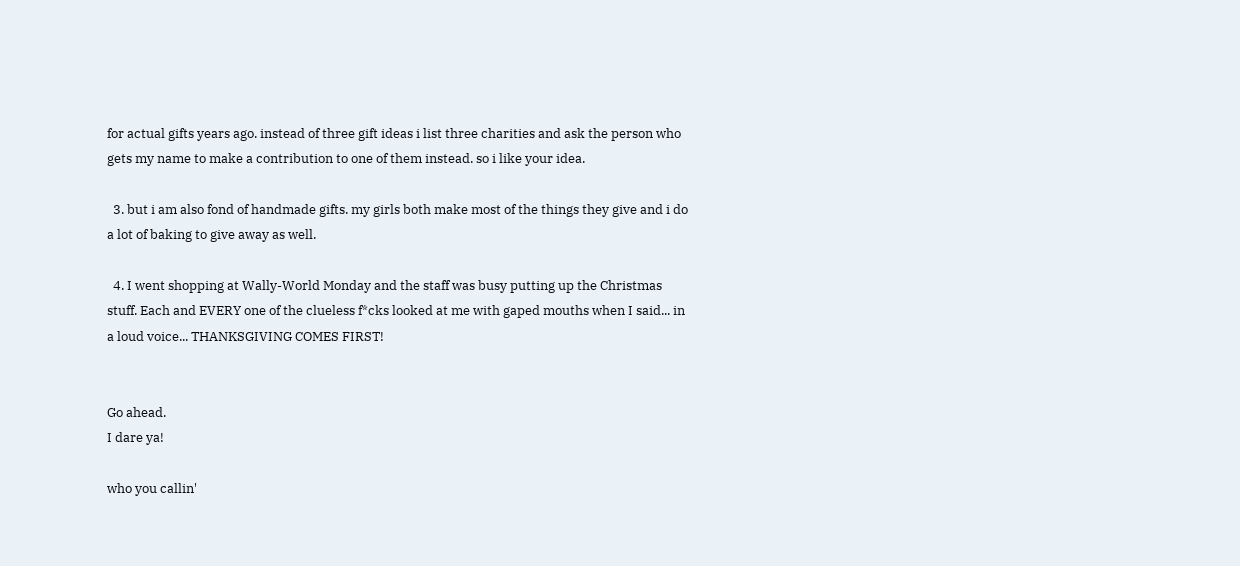for actual gifts years ago. instead of three gift ideas i list three charities and ask the person who gets my name to make a contribution to one of them instead. so i like your idea.

  3. but i am also fond of handmade gifts. my girls both make most of the things they give and i do a lot of baking to give away as well.

  4. I went shopping at Wally-World Monday and the staff was busy putting up the Christmas stuff. Each and EVERY one of the clueless f*cks looked at me with gaped mouths when I said... in a loud voice... THANKSGIVING COMES FIRST!


Go ahead.
I dare ya!

who you callin'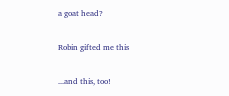a goat head?

Robin gifted me this

...and this, too!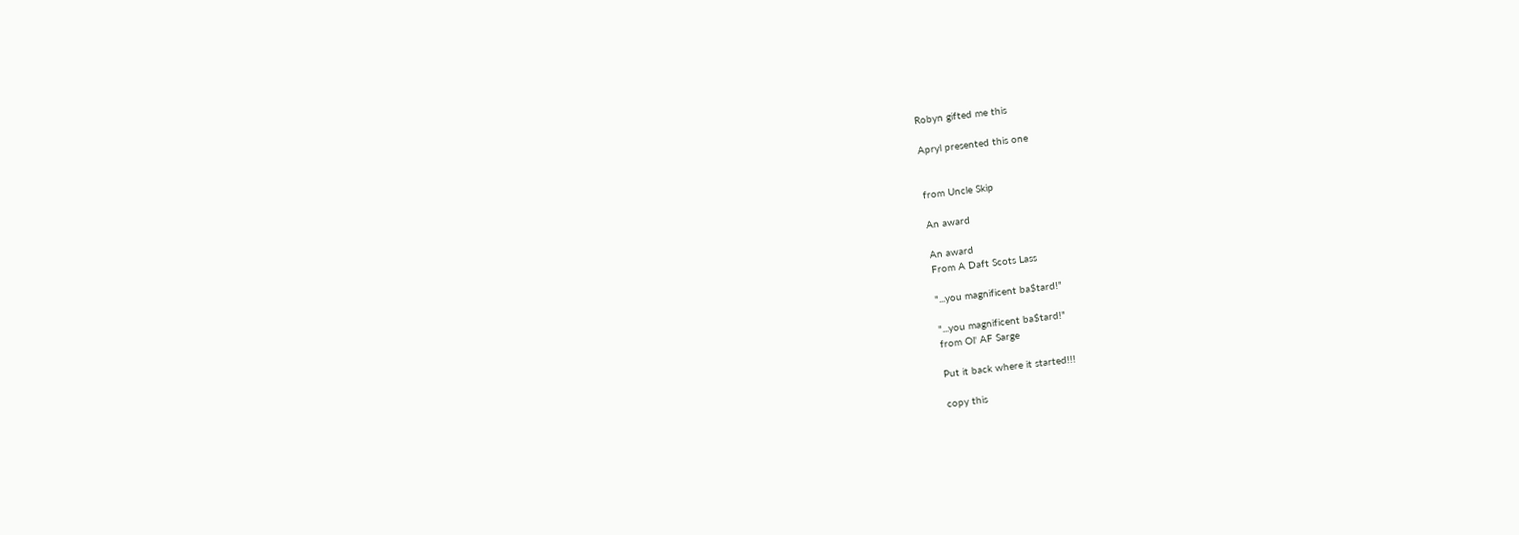Robyn gifted me this

Apryl presented this one


from Uncle Skip

An award

An award
From A Daft Scots Lass

"...you magnificent ba$tard!"

"...you magnificent ba$tard!"
from Ol' AF Sarge

Put it back where it started!!!

copy this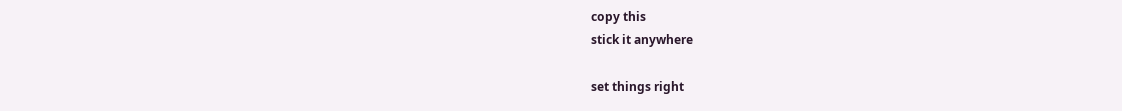copy this
stick it anywhere

set things right